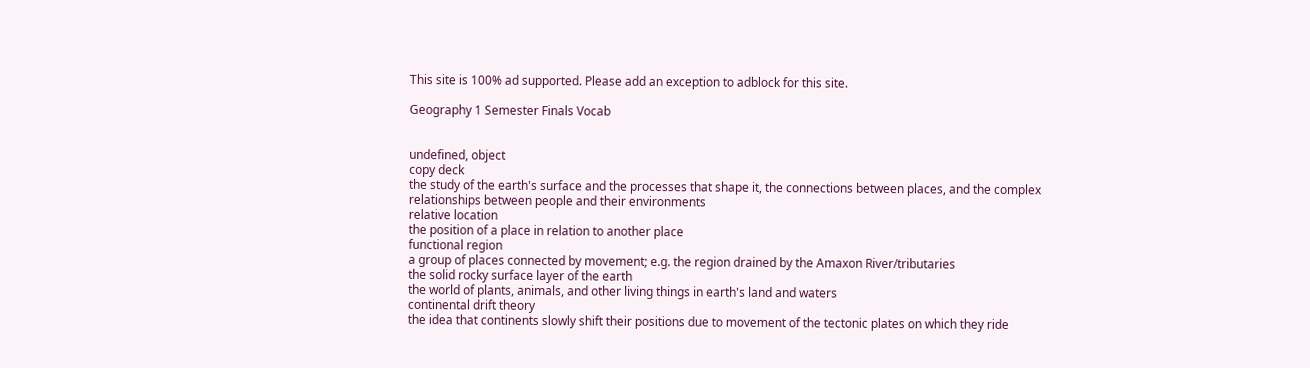This site is 100% ad supported. Please add an exception to adblock for this site.

Geography 1 Semester Finals Vocab


undefined, object
copy deck
the study of the earth's surface and the processes that shape it, the connections between places, and the complex relationships between people and their environments
relative location
the position of a place in relation to another place
functional region
a group of places connected by movement; e.g. the region drained by the Amaxon River/tributaries
the solid rocky surface layer of the earth
the world of plants, animals, and other living things in earth's land and waters
continental drift theory
the idea that continents slowly shift their positions due to movement of the tectonic plates on which they ride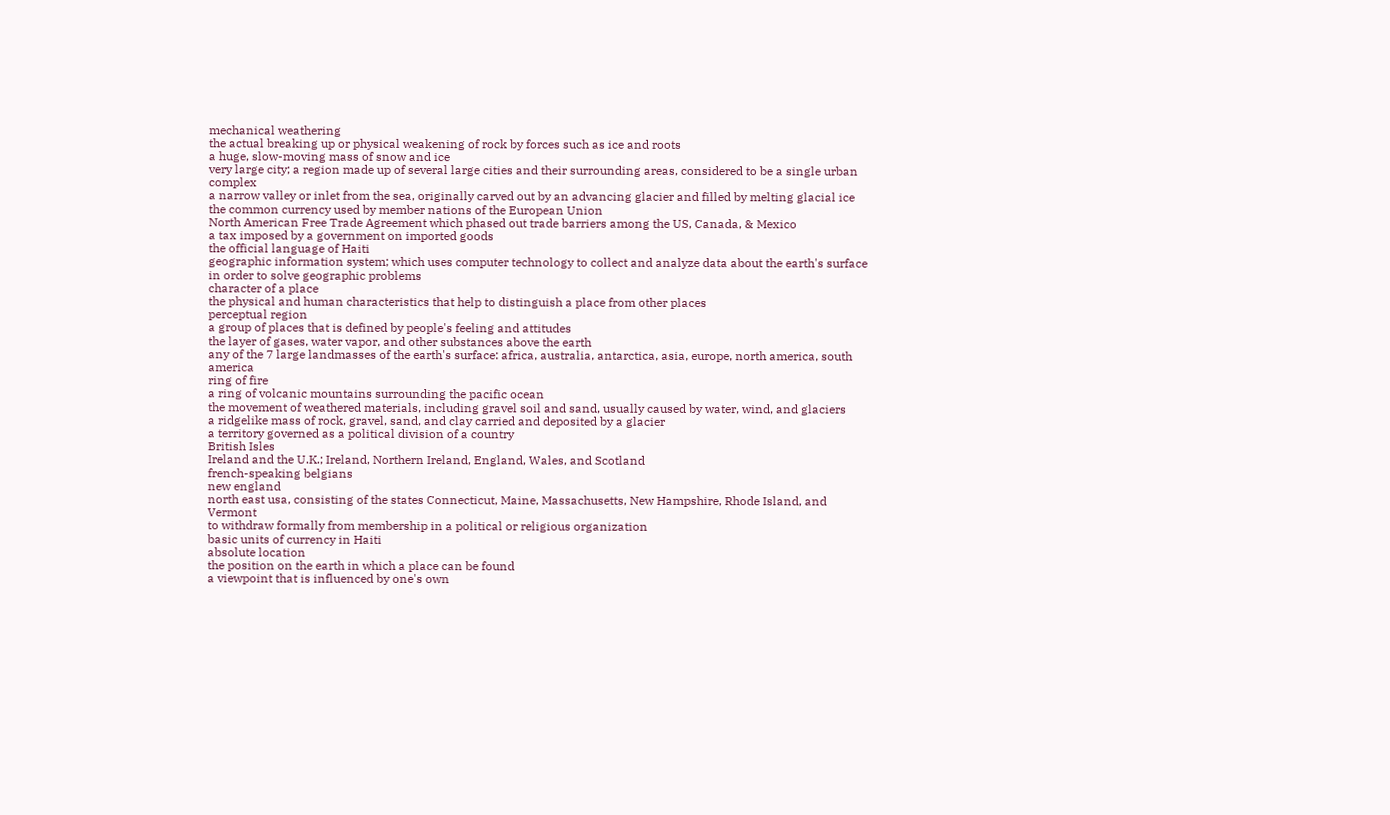mechanical weathering
the actual breaking up or physical weakening of rock by forces such as ice and roots
a huge, slow-moving mass of snow and ice
very large city; a region made up of several large cities and their surrounding areas, considered to be a single urban complex
a narrow valley or inlet from the sea, originally carved out by an advancing glacier and filled by melting glacial ice
the common currency used by member nations of the European Union
North American Free Trade Agreement which phased out trade barriers among the US, Canada, & Mexico
a tax imposed by a government on imported goods
the official language of Haiti
geographic information system; which uses computer technology to collect and analyze data about the earth's surface in order to solve geographic problems
character of a place
the physical and human characteristics that help to distinguish a place from other places
perceptual region
a group of places that is defined by people's feeling and attitudes
the layer of gases, water vapor, and other substances above the earth
any of the 7 large landmasses of the earth's surface: africa, australia, antarctica, asia, europe, north america, south america
ring of fire
a ring of volcanic mountains surrounding the pacific ocean
the movement of weathered materials, including gravel soil and sand, usually caused by water, wind, and glaciers
a ridgelike mass of rock, gravel, sand, and clay carried and deposited by a glacier
a territory governed as a political division of a country
British Isles
Ireland and the U.K.; Ireland, Northern Ireland, England, Wales, and Scotland
french-speaking belgians
new england
north east usa, consisting of the states Connecticut, Maine, Massachusetts, New Hampshire, Rhode Island, and Vermont
to withdraw formally from membership in a political or religious organization
basic units of currency in Haiti
absolute location
the position on the earth in which a place can be found
a viewpoint that is influenced by one's own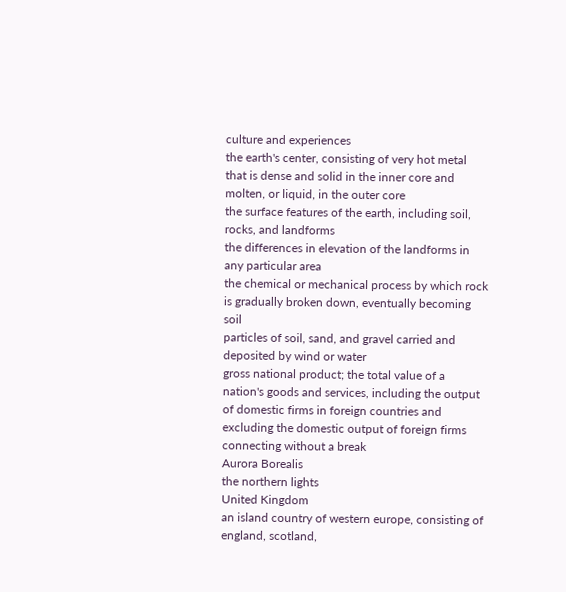culture and experiences
the earth's center, consisting of very hot metal that is dense and solid in the inner core and molten, or liquid, in the outer core
the surface features of the earth, including soil, rocks, and landforms
the differences in elevation of the landforms in any particular area
the chemical or mechanical process by which rock is gradually broken down, eventually becoming soil
particles of soil, sand, and gravel carried and deposited by wind or water
gross national product; the total value of a nation's goods and services, including the output of domestic firms in foreign countries and excluding the domestic output of foreign firms
connecting without a break
Aurora Borealis
the northern lights
United Kingdom
an island country of western europe, consisting of england, scotland,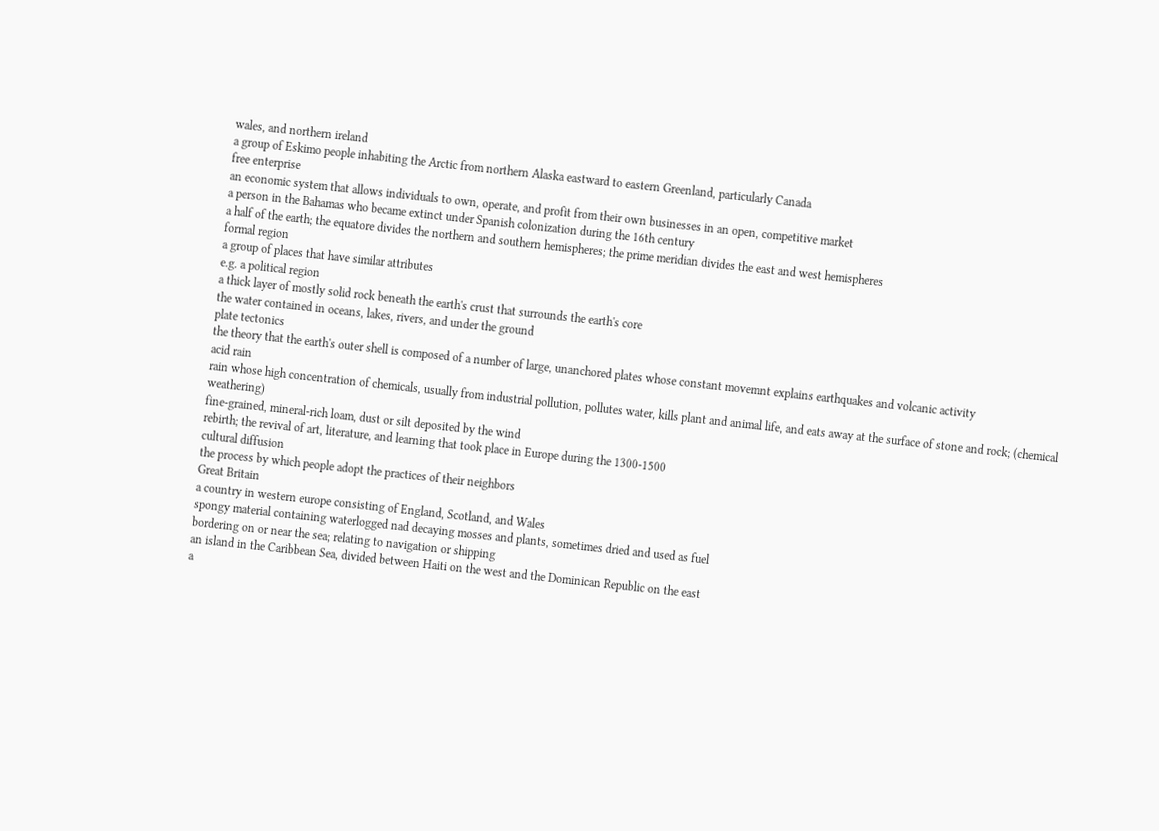wales, and northern ireland
a group of Eskimo people inhabiting the Arctic from northern Alaska eastward to eastern Greenland, particularly Canada
free enterprise
an economic system that allows individuals to own, operate, and profit from their own businesses in an open, competitive market
a person in the Bahamas who became extinct under Spanish colonization during the 16th century
a half of the earth; the equatore divides the northern and southern hemispheres; the prime meridian divides the east and west hemispheres
formal region
a group of places that have similar attributes
e.g. a political region
a thick layer of mostly solid rock beneath the earth's crust that surrounds the earth's core
the water contained in oceans, lakes, rivers, and under the ground
plate tectonics
the theory that the earth's outer shell is composed of a number of large, unanchored plates whose constant movemnt explains earthquakes and volcanic activity
acid rain
rain whose high concentration of chemicals, usually from industrial pollution, pollutes water, kills plant and animal life, and eats away at the surface of stone and rock; (chemical weathering)
fine-grained, mineral-rich loam, dust or silt deposited by the wind
rebirth; the revival of art, literature, and learning that took place in Europe during the 1300-1500
cultural diffusion
the process by which people adopt the practices of their neighbors
Great Britain
a country in western europe consisting of England, Scotland, and Wales
spongy material containing waterlogged nad decaying mosses and plants, sometimes dried and used as fuel
bordering on or near the sea; relating to navigation or shipping
an island in the Caribbean Sea, divided between Haiti on the west and the Dominican Republic on the east
a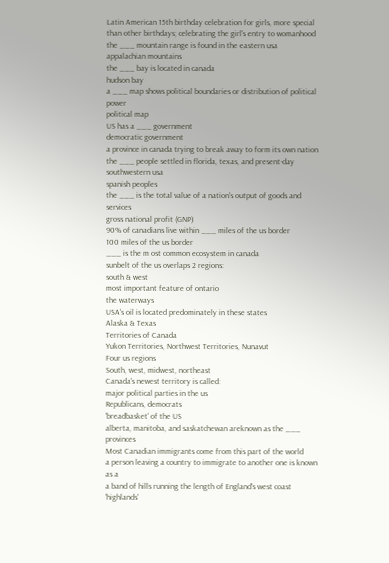Latin American 15th birthday celebration for girls, more special than other birthdays; celebrating the girl's entry to womanhood
the ___ mountain range is found in the eastern usa
appalachian mountains
the ___ bay is located in canada
hudson bay
a ___ map shows political boundaries or distribution of political power
political map
US has a ___ government
democratic government
a province in canada trying to break away to form its own nation
the ___ people settled in florida, texas, and present-day southwestern usa
spanish peoples
the ___ is the total value of a nation's output of goods and services
gross national profit (GNP)
90% of canadians live within ___ miles of the us border
100 miles of the us border
___ is the m ost common ecosystem in canada
sunbelt of the us overlaps 2 regions:
south & west
most important feature of ontario
the waterways
USA's oil is located predominately in these states
Alaska & Texas
Territories of Canada
Yukon Territories, Northwest Territories, Nunavut
Four us regions
South, west, midwest, northeast
Canada's newest territory is called:
major political parties in the us
Republicans, democrats
'breadbasket' of the US
alberta, manitoba, and saskatchewan areknown as the ___ provinces
Most Canadian immigrants come from this part of the world
a person leaving a country to immigrate to another one is known as a
a band of hills running the length of England's west coast
'highlands'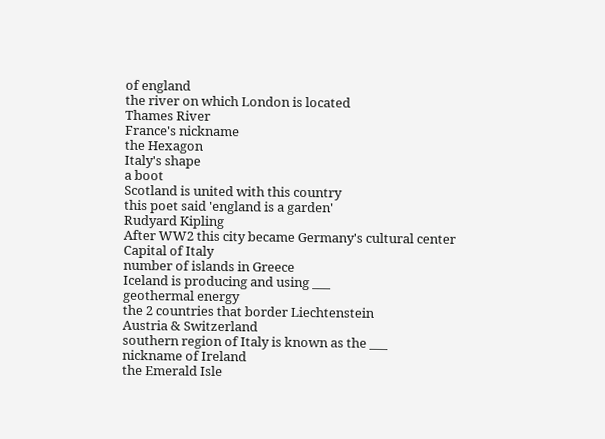of england
the river on which London is located
Thames River
France's nickname
the Hexagon
Italy's shape
a boot
Scotland is united with this country
this poet said 'england is a garden'
Rudyard Kipling
After WW2 this city became Germany's cultural center
Capital of Italy
number of islands in Greece
Iceland is producing and using ___
geothermal energy
the 2 countries that border Liechtenstein
Austria & Switzerland
southern region of Italy is known as the ___
nickname of Ireland
the Emerald Isle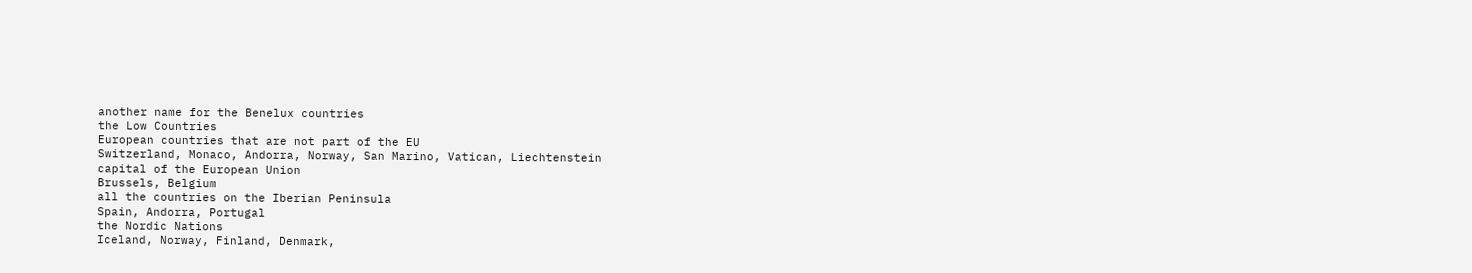another name for the Benelux countries
the Low Countries
European countries that are not part of the EU
Switzerland, Monaco, Andorra, Norway, San Marino, Vatican, Liechtenstein
capital of the European Union
Brussels, Belgium
all the countries on the Iberian Peninsula
Spain, Andorra, Portugal
the Nordic Nations
Iceland, Norway, Finland, Denmark,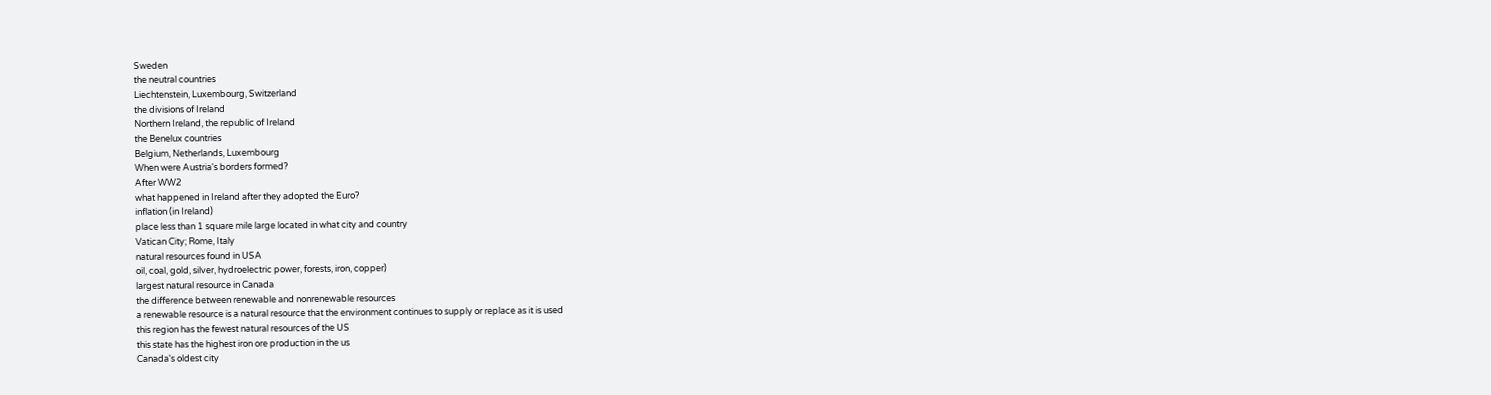Sweden
the neutral countries
Liechtenstein, Luxembourg, Switzerland
the divisions of Ireland
Northern Ireland, the republic of Ireland
the Benelux countries
Belgium, Netherlands, Luxembourg
When were Austria's borders formed?
After WW2
what happened in Ireland after they adopted the Euro?
inflation (in Ireland)
place less than 1 square mile large located in what city and country
Vatican City; Rome, Italy
natural resources found in USA
oil, coal, gold, silver, hydroelectric power, forests, iron, copper)
largest natural resource in Canada
the difference between renewable and nonrenewable resources
a renewable resource is a natural resource that the environment continues to supply or replace as it is used
this region has the fewest natural resources of the US
this state has the highest iron ore production in the us
Canada's oldest city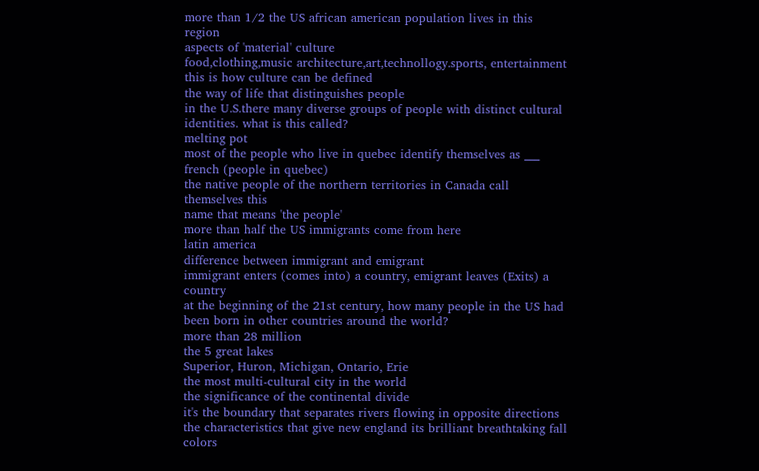more than 1/2 the US african american population lives in this region
aspects of 'material' culture
food,clothing,music architecture,art,technollogy.sports, entertainment
this is how culture can be defined
the way of life that distinguishes people
in the U.S.there many diverse groups of people with distinct cultural identities. what is this called?
melting pot
most of the people who live in quebec identify themselves as ___
french (people in quebec)
the native people of the northern territories in Canada call themselves this
name that means 'the people'
more than half the US immigrants come from here
latin america
difference between immigrant and emigrant
immigrant enters (comes into) a country, emigrant leaves (Exits) a country
at the beginning of the 21st century, how many people in the US had been born in other countries around the world?
more than 28 million
the 5 great lakes
Superior, Huron, Michigan, Ontario, Erie
the most multi-cultural city in the world
the significance of the continental divide
it's the boundary that separates rivers flowing in opposite directions
the characteristics that give new england its brilliant breathtaking fall colors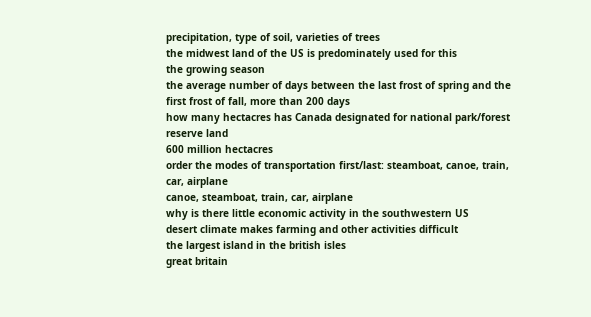precipitation, type of soil, varieties of trees
the midwest land of the US is predominately used for this
the growing season
the average number of days between the last frost of spring and the first frost of fall, more than 200 days
how many hectacres has Canada designated for national park/forest reserve land
600 million hectacres
order the modes of transportation first/last: steamboat, canoe, train, car, airplane
canoe, steamboat, train, car, airplane
why is there little economic activity in the southwestern US
desert climate makes farming and other activities difficult
the largest island in the british isles
great britain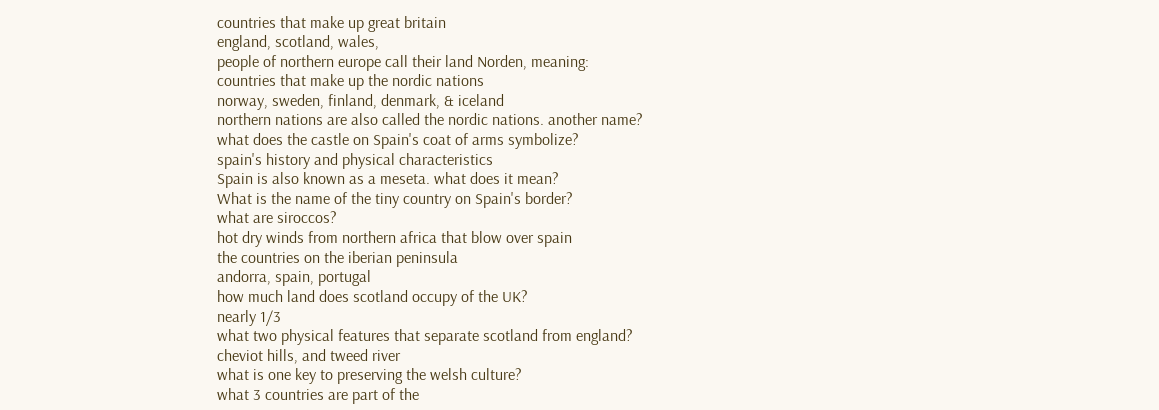countries that make up great britain
england, scotland, wales,
people of northern europe call their land Norden, meaning:
countries that make up the nordic nations
norway, sweden, finland, denmark, & iceland
northern nations are also called the nordic nations. another name?
what does the castle on Spain's coat of arms symbolize?
spain's history and physical characteristics
Spain is also known as a meseta. what does it mean?
What is the name of the tiny country on Spain's border?
what are siroccos?
hot dry winds from northern africa that blow over spain
the countries on the iberian peninsula
andorra, spain, portugal
how much land does scotland occupy of the UK?
nearly 1/3
what two physical features that separate scotland from england?
cheviot hills, and tweed river
what is one key to preserving the welsh culture?
what 3 countries are part of the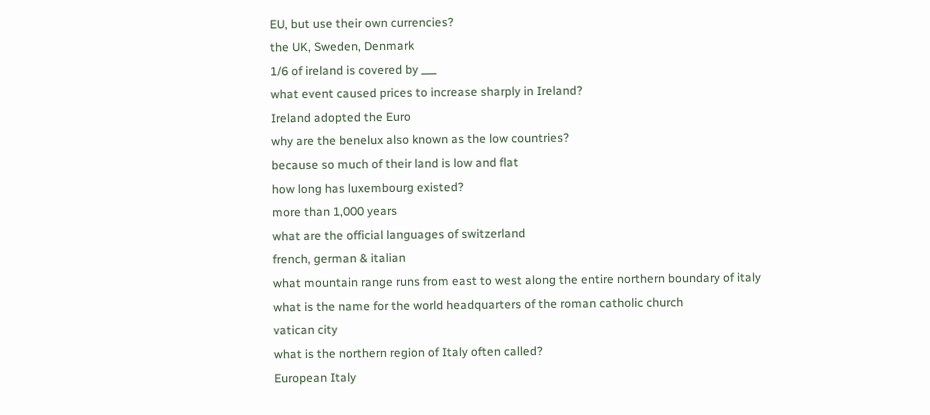EU, but use their own currencies?
the UK, Sweden, Denmark
1/6 of ireland is covered by ___
what event caused prices to increase sharply in Ireland?
Ireland adopted the Euro
why are the benelux also known as the low countries?
because so much of their land is low and flat
how long has luxembourg existed?
more than 1,000 years
what are the official languages of switzerland
french, german & italian
what mountain range runs from east to west along the entire northern boundary of italy
what is the name for the world headquarters of the roman catholic church
vatican city
what is the northern region of Italy often called?
European Italy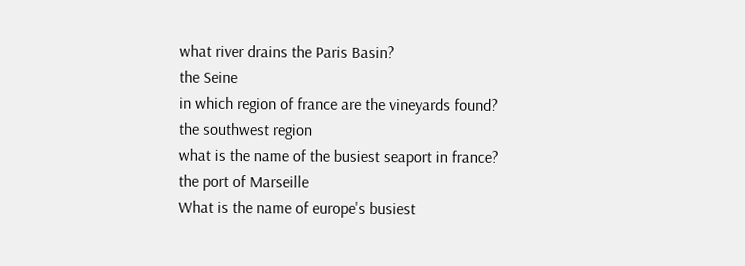what river drains the Paris Basin?
the Seine
in which region of france are the vineyards found?
the southwest region
what is the name of the busiest seaport in france?
the port of Marseille
What is the name of europe's busiest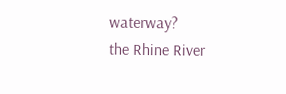waterway?
the Rhine River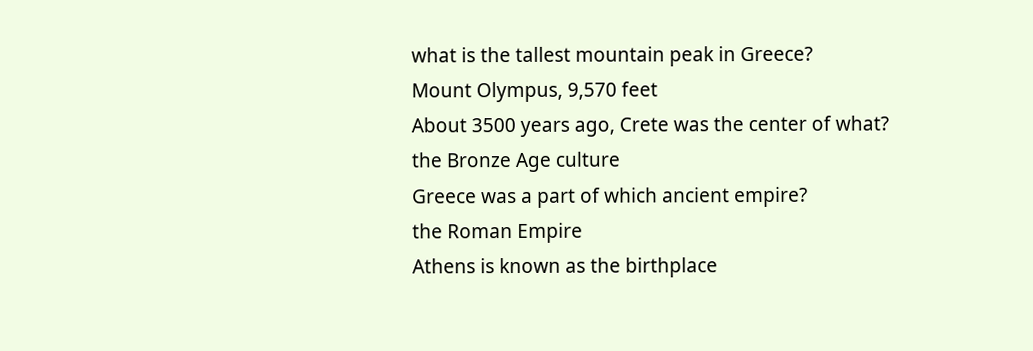what is the tallest mountain peak in Greece?
Mount Olympus, 9,570 feet
About 3500 years ago, Crete was the center of what?
the Bronze Age culture
Greece was a part of which ancient empire?
the Roman Empire
Athens is known as the birthplace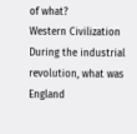of what?
Western Civilization
During the industrial revolution, what was England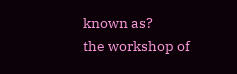known as?
the workshop of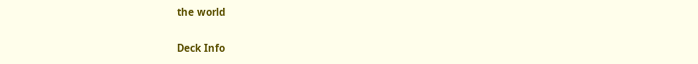the world

Deck Info